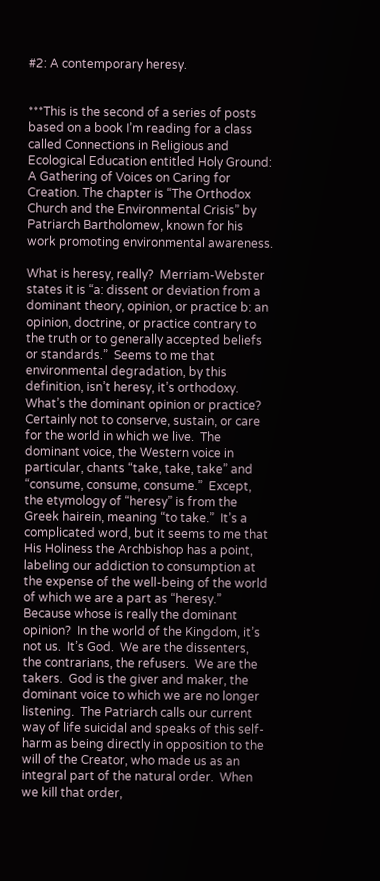#2: A contemporary heresy.


***This is the second of a series of posts based on a book I’m reading for a class called Connections in Religious and Ecological Education entitled Holy Ground: A Gathering of Voices on Caring for Creation. The chapter is “The Orthodox Church and the Environmental Crisis” by Patriarch Bartholomew, known for his work promoting environmental awareness.

What is heresy, really?  Merriam-Webster states it is “a: dissent or deviation from a dominant theory, opinion, or practice b: an opinion, doctrine, or practice contrary to the truth or to generally accepted beliefs or standards.”  Seems to me that environmental degradation, by this definition, isn’t heresy, it’s orthodoxy.  What’s the dominant opinion or practice?  Certainly not to conserve, sustain, or care for the world in which we live.  The dominant voice, the Western voice in particular, chants “take, take, take” and “consume, consume, consume.”  Except, the etymology of “heresy” is from the Greek hairein, meaning “to take.”  It’s a complicated word, but it seems to me that His Holiness the Archbishop has a point, labeling our addiction to consumption at the expense of the well-being of the world of which we are a part as “heresy.”  Because whose is really the dominant opinion?  In the world of the Kingdom, it’s not us.  It’s God.  We are the dissenters, the contrarians, the refusers.  We are the takers.  God is the giver and maker, the dominant voice to which we are no longer listening.  The Patriarch calls our current way of life suicidal and speaks of this self-harm as being directly in opposition to the will of the Creator, who made us as an integral part of the natural order.  When we kill that order,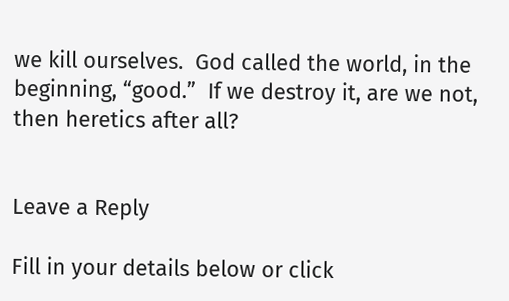we kill ourselves.  God called the world, in the beginning, “good.”  If we destroy it, are we not, then heretics after all?


Leave a Reply

Fill in your details below or click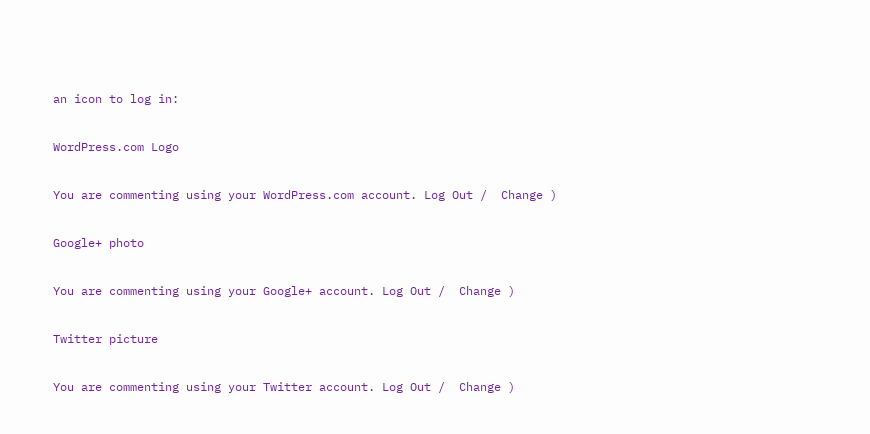an icon to log in:

WordPress.com Logo

You are commenting using your WordPress.com account. Log Out /  Change )

Google+ photo

You are commenting using your Google+ account. Log Out /  Change )

Twitter picture

You are commenting using your Twitter account. Log Out /  Change )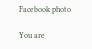Facebook photo

You are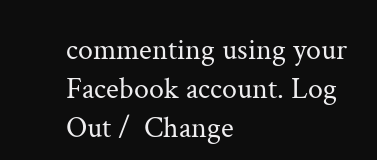commenting using your Facebook account. Log Out /  Change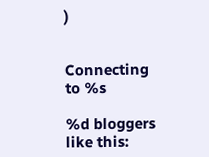)


Connecting to %s

%d bloggers like this: